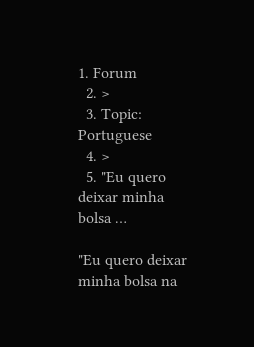1. Forum
  2. >
  3. Topic: Portuguese
  4. >
  5. "Eu quero deixar minha bolsa …

"Eu quero deixar minha bolsa na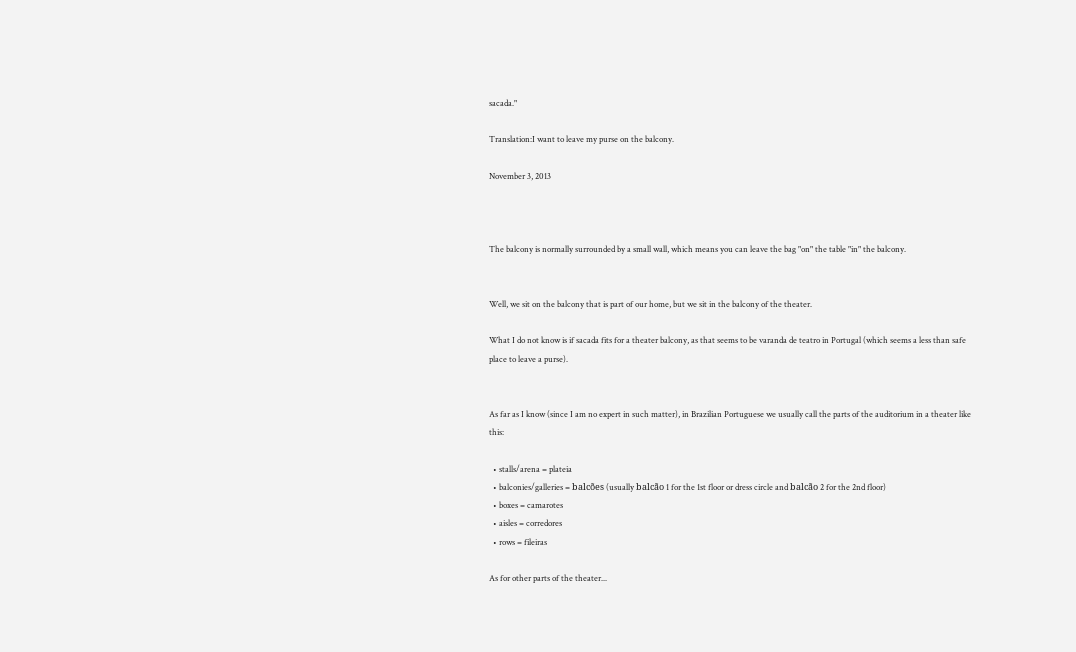sacada."

Translation:I want to leave my purse on the balcony.

November 3, 2013



The balcony is normally surrounded by a small wall, which means you can leave the bag "on" the table "in" the balcony.


Well, we sit on the balcony that is part of our home, but we sit in the balcony of the theater.

What I do not know is if sacada fits for a theater balcony, as that seems to be varanda de teatro in Portugal (which seems a less than safe place to leave a purse).


As far as I know (since I am no expert in such matter), in Brazilian Portuguese we usually call the parts of the auditorium in a theater like this:

  • stalls/arena = plateia
  • balconies/galleries = balcões (usually balcão 1 for the 1st floor or dress circle and balcão 2 for the 2nd floor)
  • boxes = camarotes
  • aisles = corredores
  • rows = fileiras

As for other parts of the theater...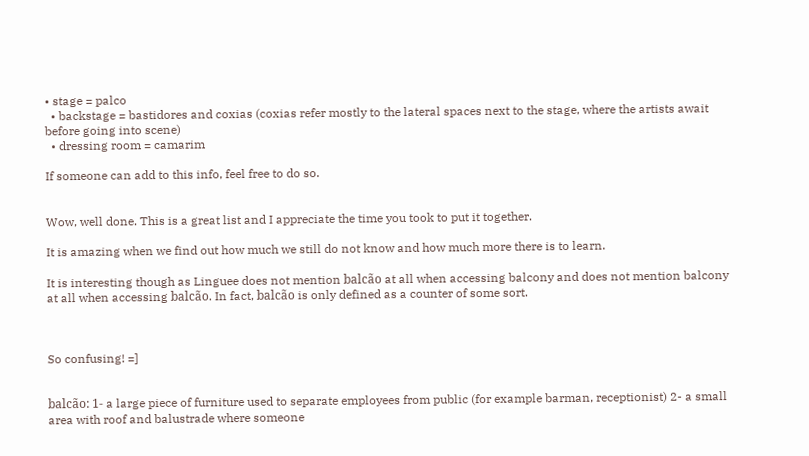• stage = palco
  • backstage = bastidores and coxias (coxias refer mostly to the lateral spaces next to the stage, where the artists await before going into scene)
  • dressing room = camarim

If someone can add to this info, feel free to do so.


Wow, well done. This is a great list and I appreciate the time you took to put it together.

It is amazing when we find out how much we still do not know and how much more there is to learn.

It is interesting though as Linguee does not mention balcão at all when accessing balcony and does not mention balcony at all when accessing balcão. In fact, balcão is only defined as a counter of some sort.



So confusing! =]


balcão: 1- a large piece of furniture used to separate employees from public (for example barman, receptionist) 2- a small area with roof and balustrade where someone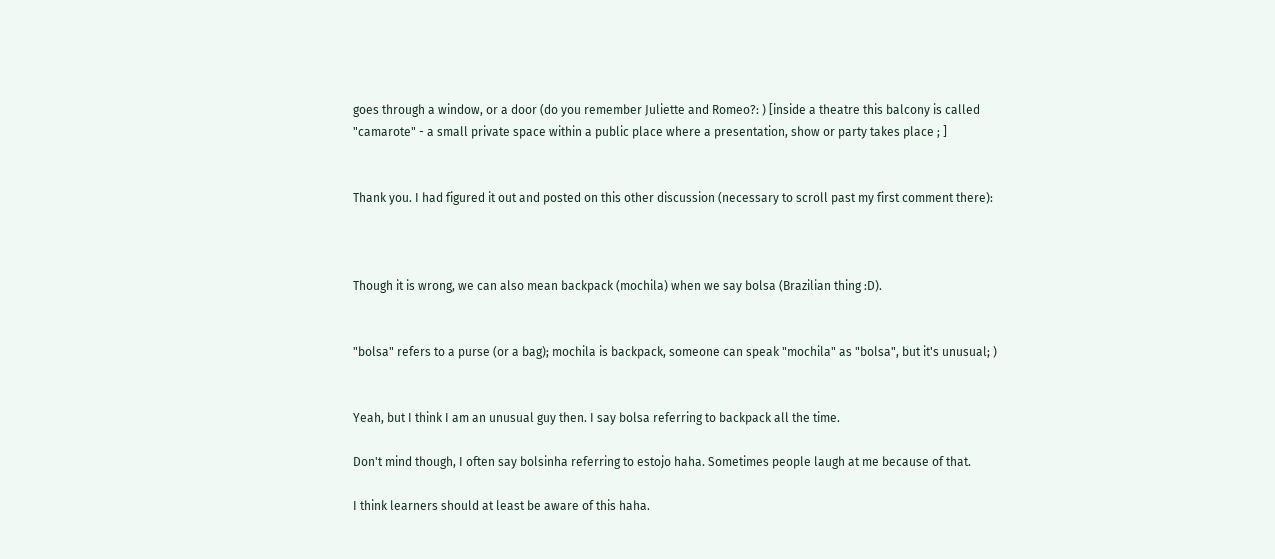goes through a window, or a door (do you remember Juliette and Romeo?: ) [inside a theatre this balcony is called "camarote" - a small private space within a public place where a presentation, show or party takes place ; ]


Thank you. I had figured it out and posted on this other discussion (necessary to scroll past my first comment there):



Though it is wrong, we can also mean backpack (mochila) when we say bolsa (Brazilian thing :D).


"bolsa" refers to a purse (or a bag); mochila is backpack, someone can speak "mochila" as "bolsa", but it's unusual; )


Yeah, but I think I am an unusual guy then. I say bolsa referring to backpack all the time.

Don't mind though, I often say bolsinha referring to estojo haha. Sometimes people laugh at me because of that.

I think learners should at least be aware of this haha.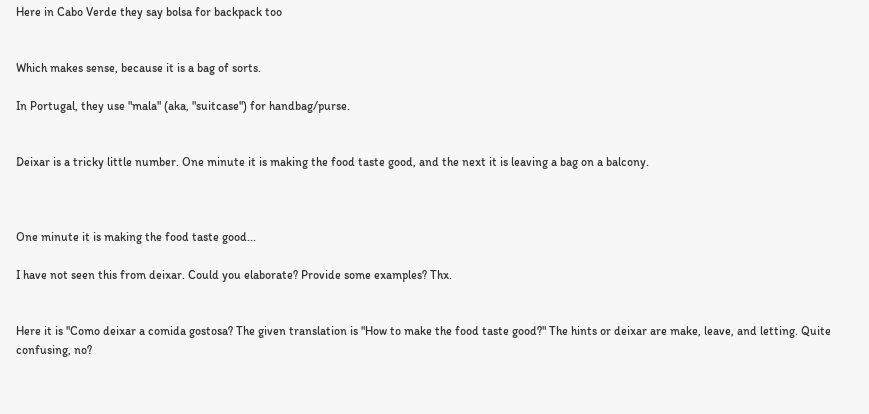Here in Cabo Verde they say bolsa for backpack too


Which makes sense, because it is a bag of sorts.

In Portugal, they use "mala" (aka, "suitcase") for handbag/purse.


Deixar is a tricky little number. One minute it is making the food taste good, and the next it is leaving a bag on a balcony.



One minute it is making the food taste good...

I have not seen this from deixar. Could you elaborate? Provide some examples? Thx.


Here it is "Como deixar a comida gostosa? The given translation is "How to make the food taste good?" The hints or deixar are make, leave, and letting. Quite confusing, no?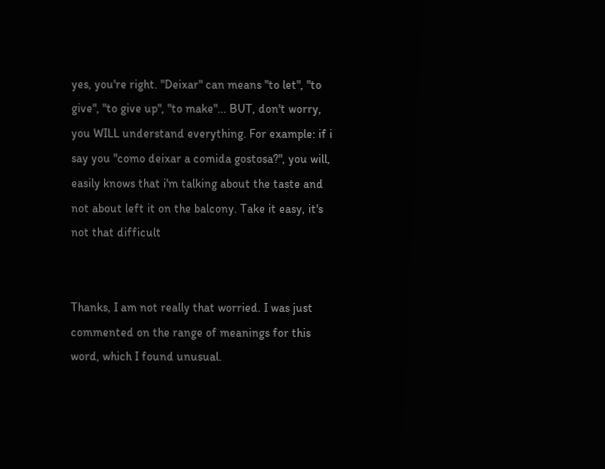yes, you're right. "Deixar" can means "to let", "to give", "to give up", "to make"... BUT, don't worry, you WILL understand everything. For example: if i say you "como deixar a comida gostosa?", you will, easily knows that i'm talking about the taste and not about left it on the balcony. Take it easy, it's not that difficult


Thanks, I am not really that worried. I was just commented on the range of meanings for this word, which I found unusual.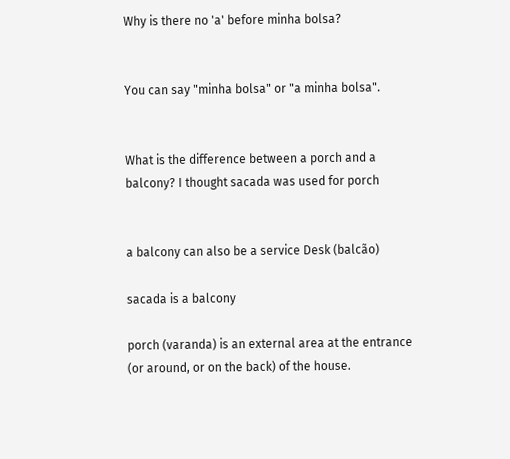Why is there no 'a' before minha bolsa?


You can say "minha bolsa" or "a minha bolsa".


What is the difference between a porch and a balcony? I thought sacada was used for porch


a balcony can also be a service Desk (balcão)

sacada is a balcony

porch (varanda) is an external area at the entrance (or around, or on the back) of the house.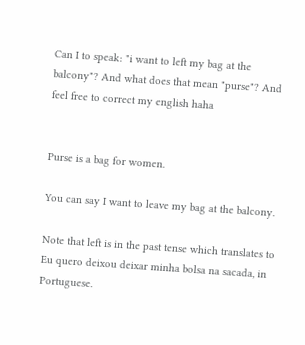Can I to speak: "i want to left my bag at the balcony"? And what does that mean "purse"? And feel free to correct my english haha


Purse is a bag for women.

You can say I want to leave my bag at the balcony.

Note that left is in the past tense which translates to Eu quero deixou deixar minha bolsa na sacada, in Portuguese.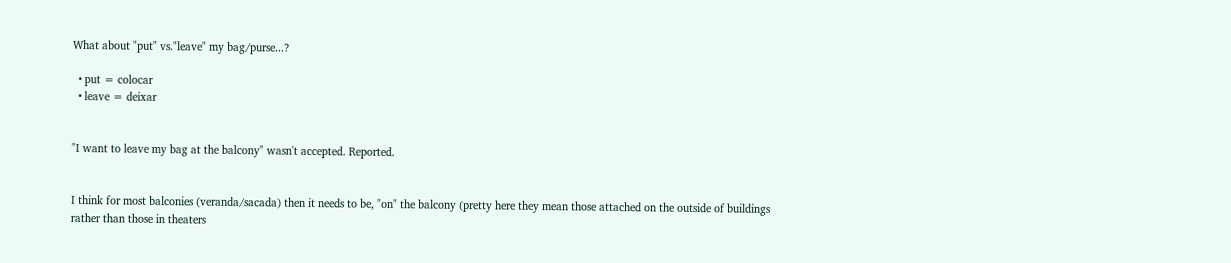What about "put" vs."leave" my bag/purse...?

  • put = colocar
  • leave = deixar


"I want to leave my bag at the balcony" wasn't accepted. Reported.


I think for most balconies (veranda/sacada) then it needs to be, "on" the balcony (pretty here they mean those attached on the outside of buildings rather than those in theaters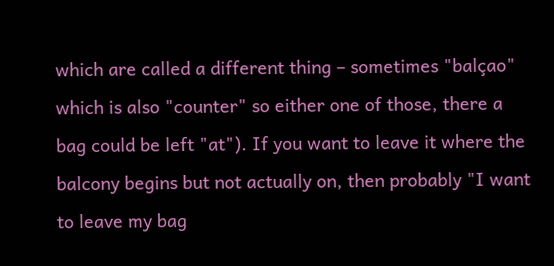which are called a different thing – sometimes "balçao" which is also "counter" so either one of those, there a bag could be left "at"). If you want to leave it where the balcony begins but not actually on, then probably "I want to leave my bag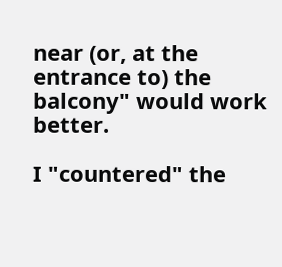near (or, at the entrance to) the balcony" would work better.

I "countered" the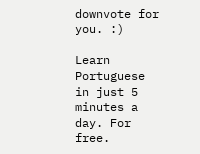downvote for you. :)

Learn Portuguese in just 5 minutes a day. For free.